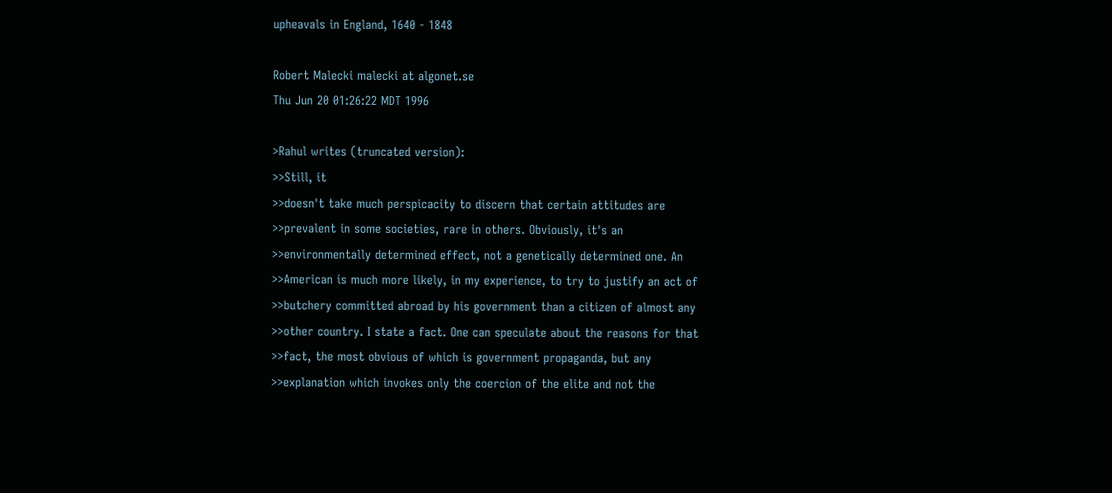upheavals in England, 1640 - 1848

Robert Malecki malecki at algonet.se
Thu Jun 20 01:26:22 MDT 1996

>Rahul writes (truncated version):
>>Still, it
>>doesn't take much perspicacity to discern that certain attitudes are
>>prevalent in some societies, rare in others. Obviously, it's an
>>environmentally determined effect, not a genetically determined one. An
>>American is much more likely, in my experience, to try to justify an act of
>>butchery committed abroad by his government than a citizen of almost any
>>other country. I state a fact. One can speculate about the reasons for that
>>fact, the most obvious of which is government propaganda, but any
>>explanation which invokes only the coercion of the elite and not the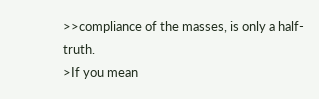>>compliance of the masses, is only a half-truth.
>If you mean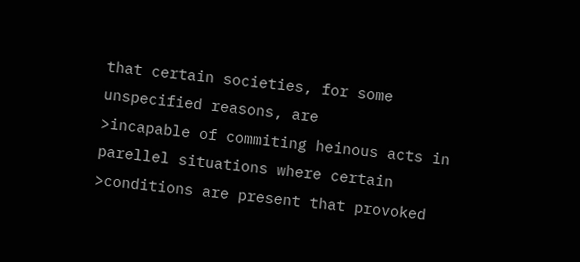that certain societies, for some unspecified reasons, are
>incapable of commiting heinous acts in parellel situations where certain
>conditions are present that provoked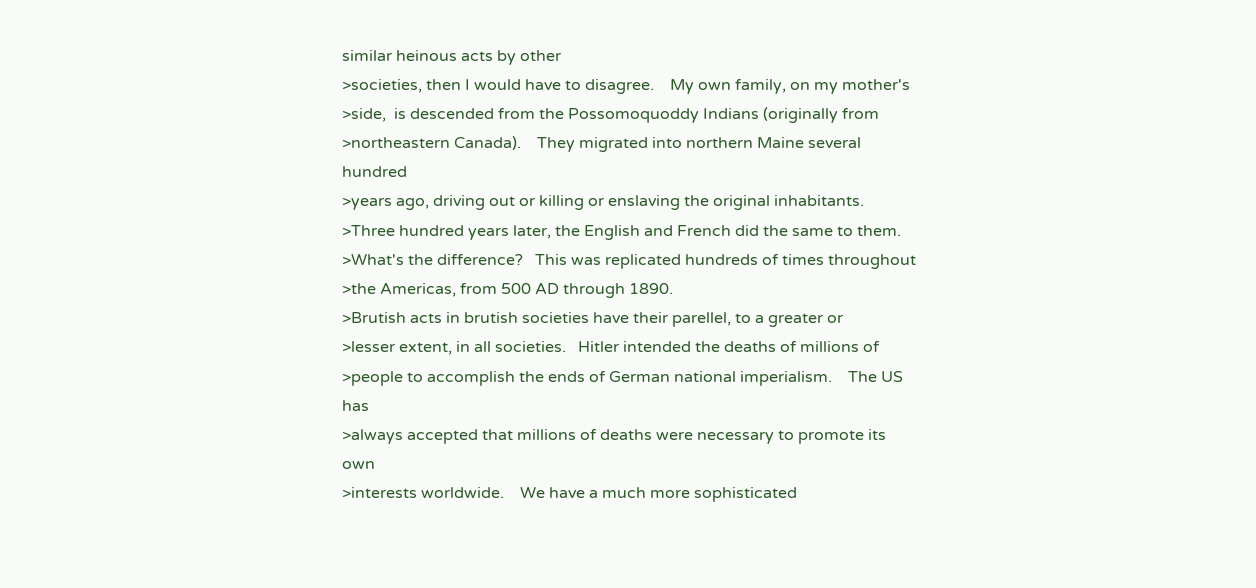similar heinous acts by other
>societies, then I would have to disagree.    My own family, on my mother's
>side,  is descended from the Possomoquoddy Indians (originally from
>northeastern Canada).    They migrated into northern Maine several hundred
>years ago, driving out or killing or enslaving the original inhabitants.
>Three hundred years later, the English and French did the same to them.
>What's the difference?   This was replicated hundreds of times throughout
>the Americas, from 500 AD through 1890.
>Brutish acts in brutish societies have their parellel, to a greater or
>lesser extent, in all societies.   Hitler intended the deaths of millions of
>people to accomplish the ends of German national imperialism.    The US has
>always accepted that millions of deaths were necessary to promote its own
>interests worldwide.    We have a much more sophisticated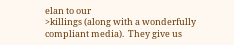elan to our
>killings (along with a wonderfully compliant media).  They give us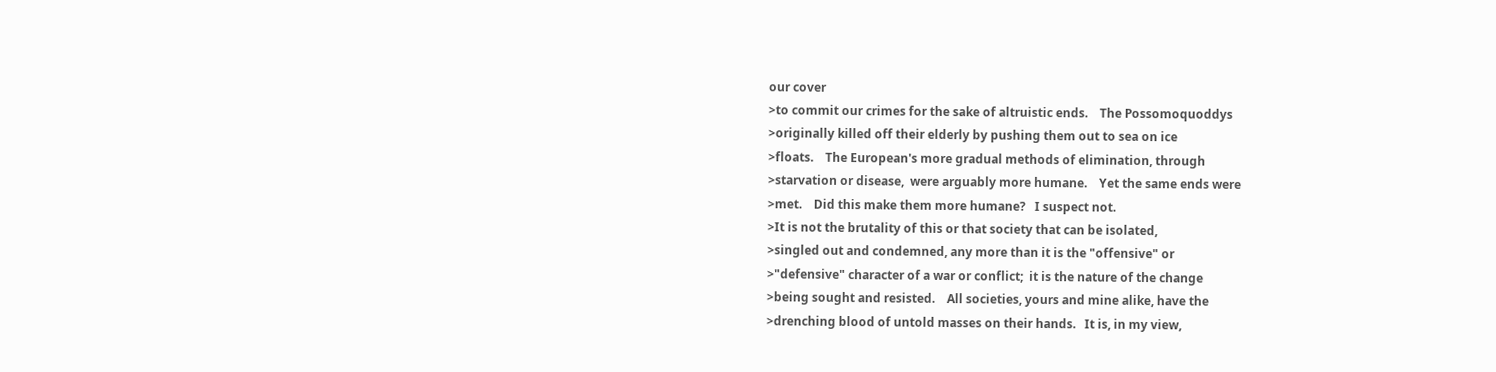our cover
>to commit our crimes for the sake of altruistic ends.    The Possomoquoddys
>originally killed off their elderly by pushing them out to sea on ice
>floats.    The European's more gradual methods of elimination, through
>starvation or disease,  were arguably more humane.    Yet the same ends were
>met.    Did this make them more humane?   I suspect not.
>It is not the brutality of this or that society that can be isolated,
>singled out and condemned, any more than it is the "offensive" or
>"defensive" character of a war or conflict;  it is the nature of the change
>being sought and resisted.    All societies, yours and mine alike, have the
>drenching blood of untold masses on their hands.   It is, in my view,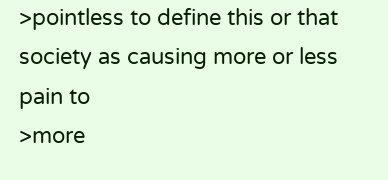>pointless to define this or that society as causing more or less pain to
>more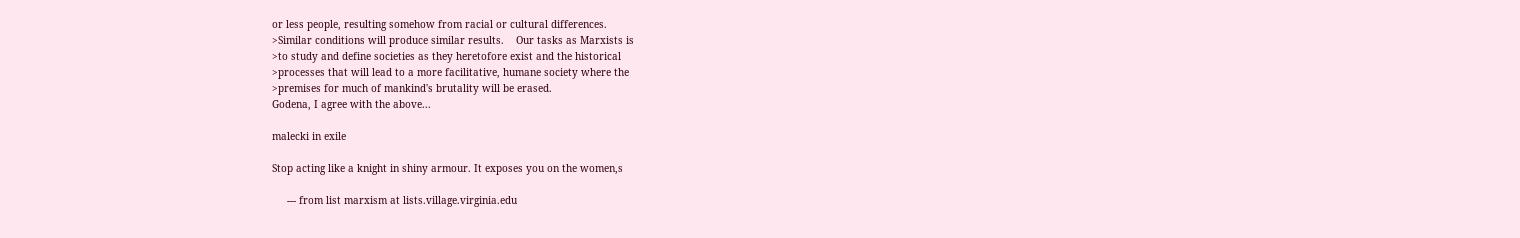or less people, resulting somehow from racial or cultural differences.
>Similar conditions will produce similar results.    Our tasks as Marxists is
>to study and define societies as they heretofore exist and the historical
>processes that will lead to a more facilitative, humane society where the
>premises for much of mankind's brutality will be erased.
Godena, I agree with the above...

malecki in exile

Stop acting like a knight in shiny armour. It exposes you on the women,s

     --- from list marxism at lists.village.virginia.edu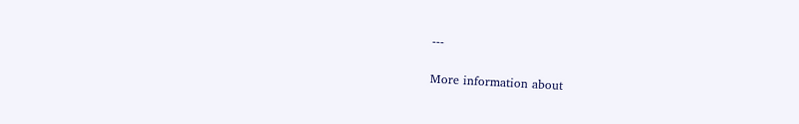---

More information about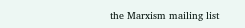the Marxism mailing list